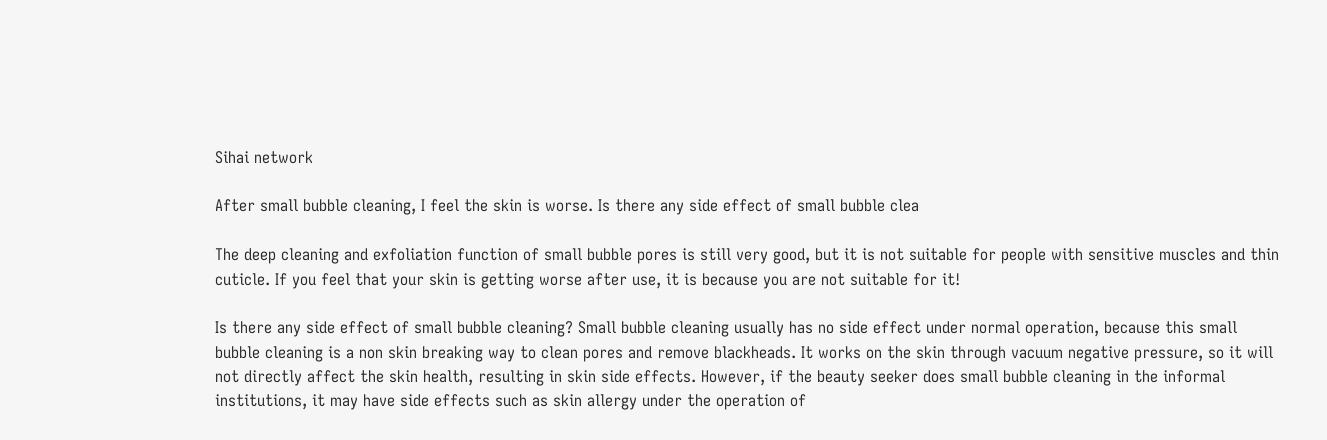Sihai network

After small bubble cleaning, I feel the skin is worse. Is there any side effect of small bubble clea

The deep cleaning and exfoliation function of small bubble pores is still very good, but it is not suitable for people with sensitive muscles and thin cuticle. If you feel that your skin is getting worse after use, it is because you are not suitable for it!

Is there any side effect of small bubble cleaning? Small bubble cleaning usually has no side effect under normal operation, because this small bubble cleaning is a non skin breaking way to clean pores and remove blackheads. It works on the skin through vacuum negative pressure, so it will not directly affect the skin health, resulting in skin side effects. However, if the beauty seeker does small bubble cleaning in the informal institutions, it may have side effects such as skin allergy under the operation of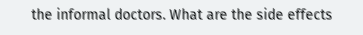the informal doctors. What are the side effects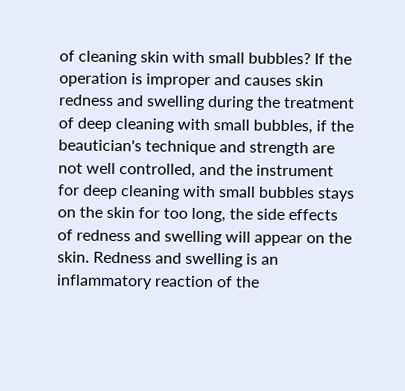of cleaning skin with small bubbles? If the operation is improper and causes skin redness and swelling during the treatment of deep cleaning with small bubbles, if the beautician's technique and strength are not well controlled, and the instrument for deep cleaning with small bubbles stays on the skin for too long, the side effects of redness and swelling will appear on the skin. Redness and swelling is an inflammatory reaction of the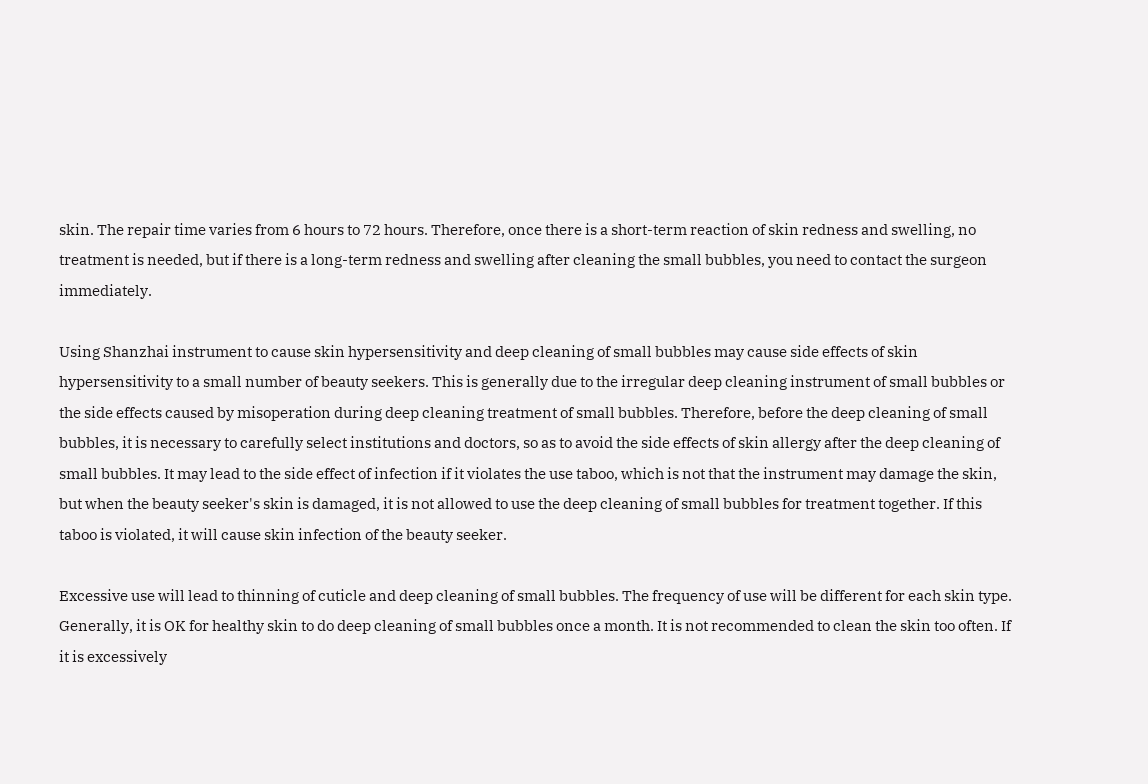skin. The repair time varies from 6 hours to 72 hours. Therefore, once there is a short-term reaction of skin redness and swelling, no treatment is needed, but if there is a long-term redness and swelling after cleaning the small bubbles, you need to contact the surgeon immediately.

Using Shanzhai instrument to cause skin hypersensitivity and deep cleaning of small bubbles may cause side effects of skin hypersensitivity to a small number of beauty seekers. This is generally due to the irregular deep cleaning instrument of small bubbles or the side effects caused by misoperation during deep cleaning treatment of small bubbles. Therefore, before the deep cleaning of small bubbles, it is necessary to carefully select institutions and doctors, so as to avoid the side effects of skin allergy after the deep cleaning of small bubbles. It may lead to the side effect of infection if it violates the use taboo, which is not that the instrument may damage the skin, but when the beauty seeker's skin is damaged, it is not allowed to use the deep cleaning of small bubbles for treatment together. If this taboo is violated, it will cause skin infection of the beauty seeker.

Excessive use will lead to thinning of cuticle and deep cleaning of small bubbles. The frequency of use will be different for each skin type. Generally, it is OK for healthy skin to do deep cleaning of small bubbles once a month. It is not recommended to clean the skin too often. If it is excessively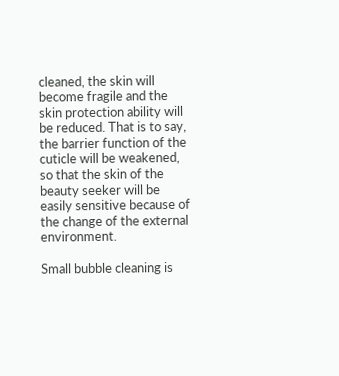cleaned, the skin will become fragile and the skin protection ability will be reduced. That is to say, the barrier function of the cuticle will be weakened, so that the skin of the beauty seeker will be easily sensitive because of the change of the external environment.

Small bubble cleaning is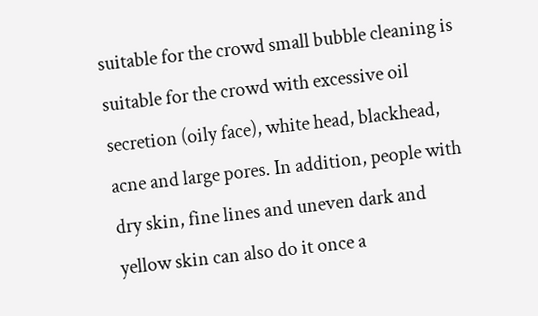suitable for the crowd small bubble cleaning is suitable for the crowd with excessive oil secretion (oily face), white head, blackhead, acne and large pores. In addition, people with dry skin, fine lines and uneven dark and yellow skin can also do it once a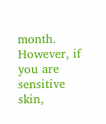month. However, if you are sensitive skin,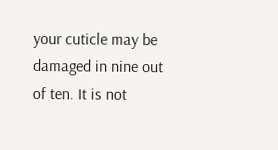your cuticle may be damaged in nine out of ten. It is not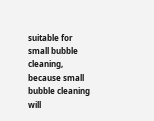suitable for small bubble cleaning, because small bubble cleaning will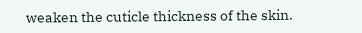weaken the cuticle thickness of the skin.